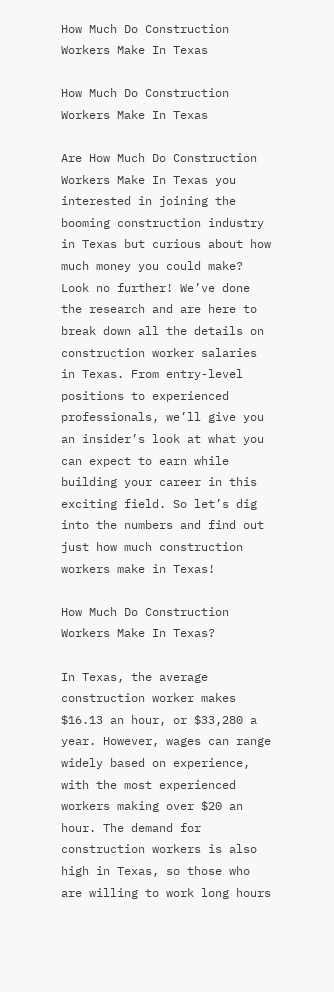How Much Do Construction Workers Make In Texas

How Much Do Construction Workers Make In Texas

Are How Much Do Construction Workers Make In Texas you interested in joining the booming construction industry in Texas but curious about how much money you could make? Look no further! We’ve done the research and are here to break down all the details on construction worker salaries in Texas. From entry-level positions to experienced professionals, we’ll give you an insider’s look at what you can expect to earn while building your career in this exciting field. So let’s dig into the numbers and find out just how much construction workers make in Texas!

How Much Do Construction Workers Make In Texas?

In Texas, the average construction worker makes $16.13 an hour, or $33,280 a year. However, wages can range widely based on experience, with the most experienced workers making over $20 an hour. The demand for construction workers is also high in Texas, so those who are willing to work long hours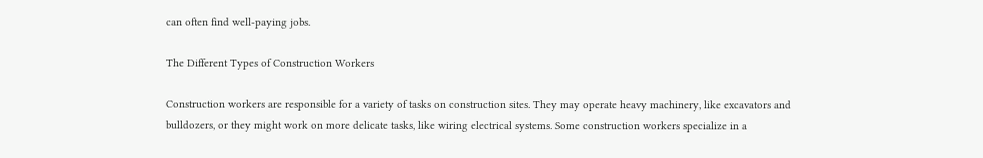can often find well-paying jobs.

The Different Types of Construction Workers

Construction workers are responsible for a variety of tasks on construction sites. They may operate heavy machinery, like excavators and bulldozers, or they might work on more delicate tasks, like wiring electrical systems. Some construction workers specialize in a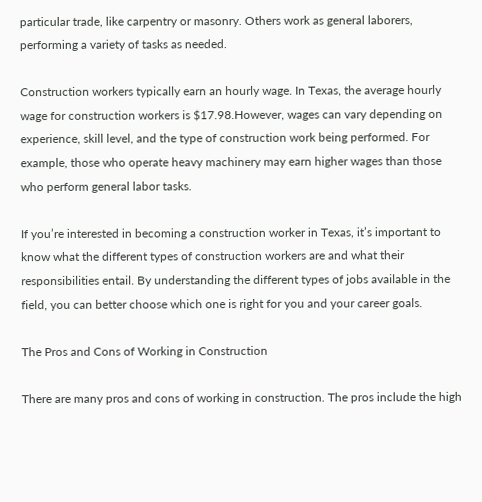particular trade, like carpentry or masonry. Others work as general laborers, performing a variety of tasks as needed.

Construction workers typically earn an hourly wage. In Texas, the average hourly wage for construction workers is $17.98.However, wages can vary depending on experience, skill level, and the type of construction work being performed. For example, those who operate heavy machinery may earn higher wages than those who perform general labor tasks.

If you’re interested in becoming a construction worker in Texas, it’s important to know what the different types of construction workers are and what their responsibilities entail. By understanding the different types of jobs available in the field, you can better choose which one is right for you and your career goals.

The Pros and Cons of Working in Construction

There are many pros and cons of working in construction. The pros include the high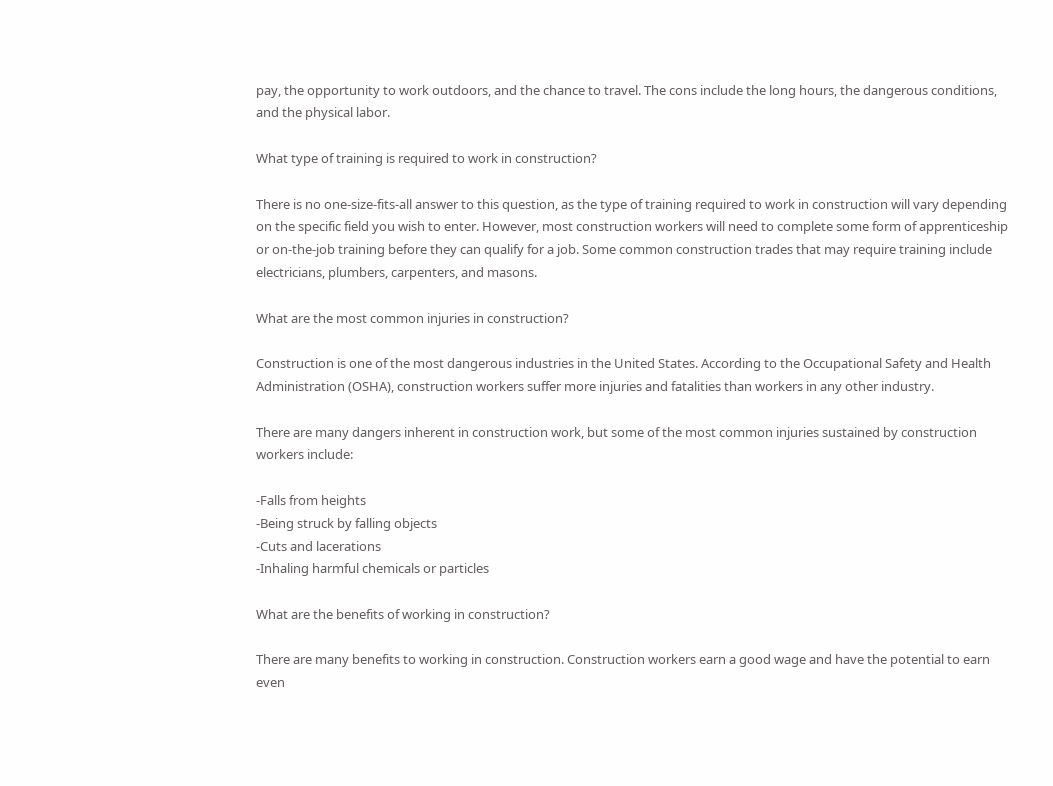pay, the opportunity to work outdoors, and the chance to travel. The cons include the long hours, the dangerous conditions, and the physical labor.

What type of training is required to work in construction?

There is no one-size-fits-all answer to this question, as the type of training required to work in construction will vary depending on the specific field you wish to enter. However, most construction workers will need to complete some form of apprenticeship or on-the-job training before they can qualify for a job. Some common construction trades that may require training include electricians, plumbers, carpenters, and masons.

What are the most common injuries in construction?

Construction is one of the most dangerous industries in the United States. According to the Occupational Safety and Health Administration (OSHA), construction workers suffer more injuries and fatalities than workers in any other industry.

There are many dangers inherent in construction work, but some of the most common injuries sustained by construction workers include:

-Falls from heights
-Being struck by falling objects
-Cuts and lacerations
-Inhaling harmful chemicals or particles

What are the benefits of working in construction?

There are many benefits to working in construction. Construction workers earn a good wage and have the potential to earn even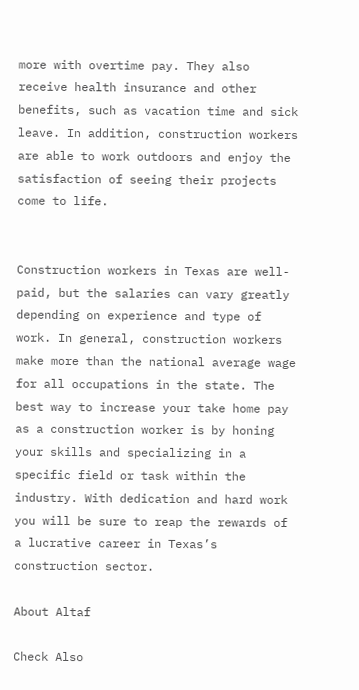more with overtime pay. They also receive health insurance and other benefits, such as vacation time and sick leave. In addition, construction workers are able to work outdoors and enjoy the satisfaction of seeing their projects come to life.


Construction workers in Texas are well-paid, but the salaries can vary greatly depending on experience and type of work. In general, construction workers make more than the national average wage for all occupations in the state. The best way to increase your take home pay as a construction worker is by honing your skills and specializing in a specific field or task within the industry. With dedication and hard work you will be sure to reap the rewards of a lucrative career in Texas’s construction sector.

About Altaf

Check Also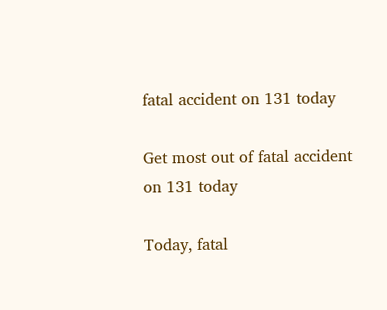fatal accident on 131 today

Get most out of fatal accident on 131 today

Today, fatal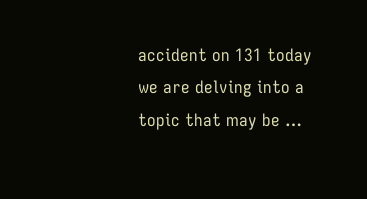accident on 131 today we are delving into a topic that may be …